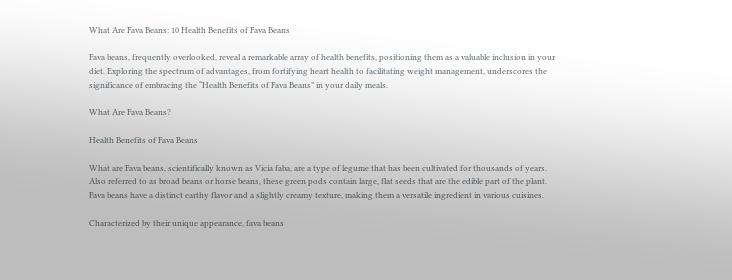What Are Fava Beans: 10 Health Benefits of Fava Beans

Fava beans, frequently overlooked, reveal a remarkable array of health benefits, positioning them as a valuable inclusion in your diet. Exploring the spectrum of advantages, from fortifying heart health to facilitating weight management, underscores the significance of embracing the “Health Benefits of Fava Beans” in your daily meals.

What Are Fava Beans?

Health Benefits of Fava Beans

What are Fava beans, scientifically known as Vicia faba, are a type of legume that has been cultivated for thousands of years. Also referred to as broad beans or horse beans, these green pods contain large, flat seeds that are the edible part of the plant. Fava beans have a distinct earthy flavor and a slightly creamy texture, making them a versatile ingredient in various cuisines.

Characterized by their unique appearance, fava beans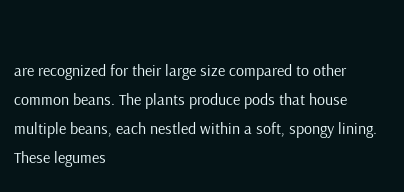are recognized for their large size compared to other common beans. The plants produce pods that house multiple beans, each nestled within a soft, spongy lining. These legumes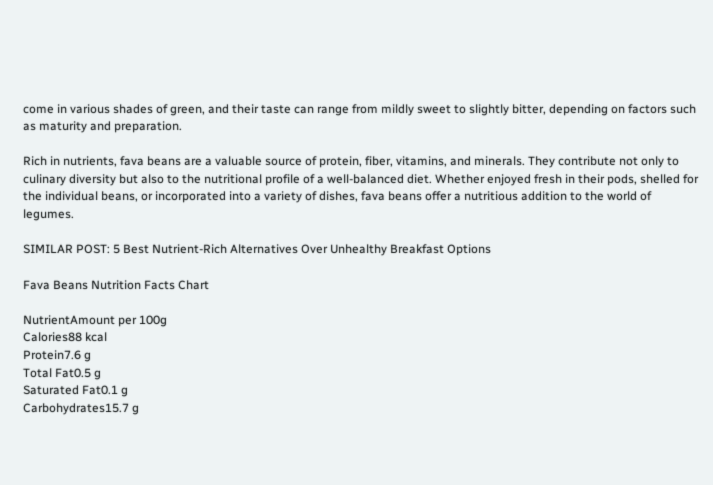come in various shades of green, and their taste can range from mildly sweet to slightly bitter, depending on factors such as maturity and preparation.

Rich in nutrients, fava beans are a valuable source of protein, fiber, vitamins, and minerals. They contribute not only to culinary diversity but also to the nutritional profile of a well-balanced diet. Whether enjoyed fresh in their pods, shelled for the individual beans, or incorporated into a variety of dishes, fava beans offer a nutritious addition to the world of legumes.

SIMILAR POST: 5 Best Nutrient-Rich Alternatives Over Unhealthy Breakfast Options

Fava Beans Nutrition Facts Chart

NutrientAmount per 100g
Calories88 kcal
Protein7.6 g
Total Fat0.5 g
Saturated Fat0.1 g
Carbohydrates15.7 g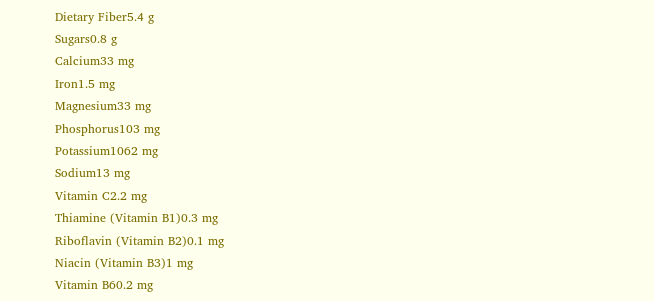Dietary Fiber5.4 g
Sugars0.8 g
Calcium33 mg
Iron1.5 mg
Magnesium33 mg
Phosphorus103 mg
Potassium1062 mg
Sodium13 mg
Vitamin C2.2 mg
Thiamine (Vitamin B1)0.3 mg
Riboflavin (Vitamin B2)0.1 mg
Niacin (Vitamin B3)1 mg
Vitamin B60.2 mg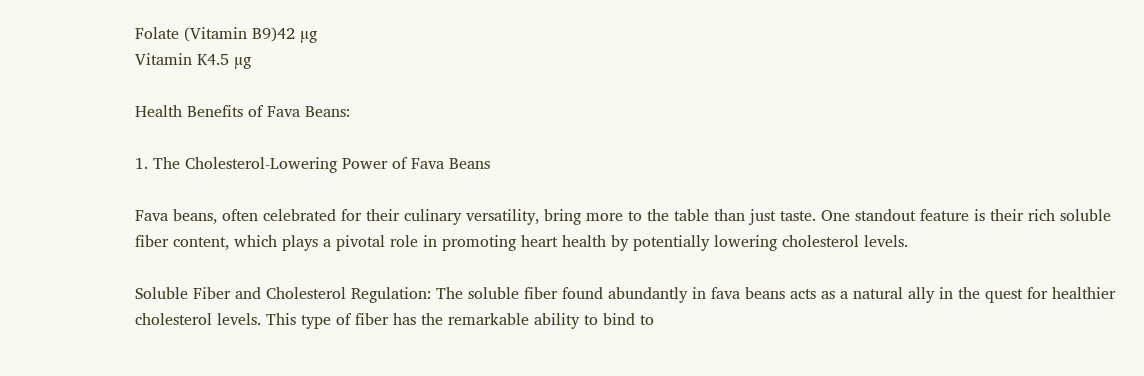Folate (Vitamin B9)42 µg
Vitamin K4.5 µg

Health Benefits of Fava Beans:

1. The Cholesterol-Lowering Power of Fava Beans

Fava beans, often celebrated for their culinary versatility, bring more to the table than just taste. One standout feature is their rich soluble fiber content, which plays a pivotal role in promoting heart health by potentially lowering cholesterol levels.

Soluble Fiber and Cholesterol Regulation: The soluble fiber found abundantly in fava beans acts as a natural ally in the quest for healthier cholesterol levels. This type of fiber has the remarkable ability to bind to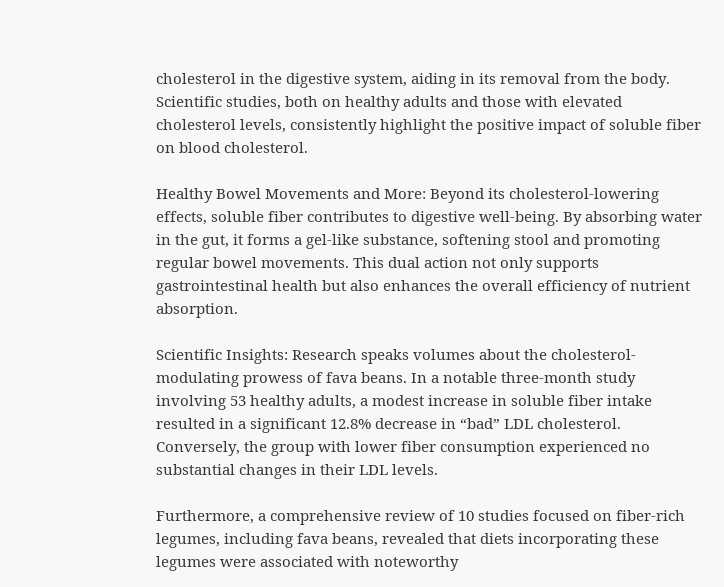cholesterol in the digestive system, aiding in its removal from the body. Scientific studies, both on healthy adults and those with elevated cholesterol levels, consistently highlight the positive impact of soluble fiber on blood cholesterol.

Healthy Bowel Movements and More: Beyond its cholesterol-lowering effects, soluble fiber contributes to digestive well-being. By absorbing water in the gut, it forms a gel-like substance, softening stool and promoting regular bowel movements. This dual action not only supports gastrointestinal health but also enhances the overall efficiency of nutrient absorption.

Scientific Insights: Research speaks volumes about the cholesterol-modulating prowess of fava beans. In a notable three-month study involving 53 healthy adults, a modest increase in soluble fiber intake resulted in a significant 12.8% decrease in “bad” LDL cholesterol. Conversely, the group with lower fiber consumption experienced no substantial changes in their LDL levels.

Furthermore, a comprehensive review of 10 studies focused on fiber-rich legumes, including fava beans, revealed that diets incorporating these legumes were associated with noteworthy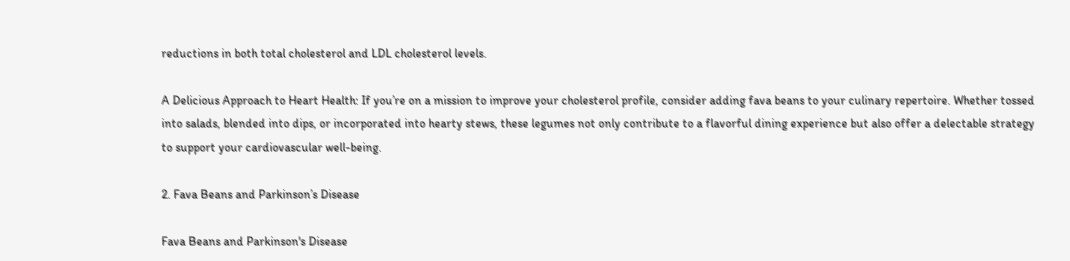reductions in both total cholesterol and LDL cholesterol levels.

A Delicious Approach to Heart Health: If you’re on a mission to improve your cholesterol profile, consider adding fava beans to your culinary repertoire. Whether tossed into salads, blended into dips, or incorporated into hearty stews, these legumes not only contribute to a flavorful dining experience but also offer a delectable strategy to support your cardiovascular well-being.

2. Fava Beans and Parkinson’s Disease

Fava Beans and Parkinson's Disease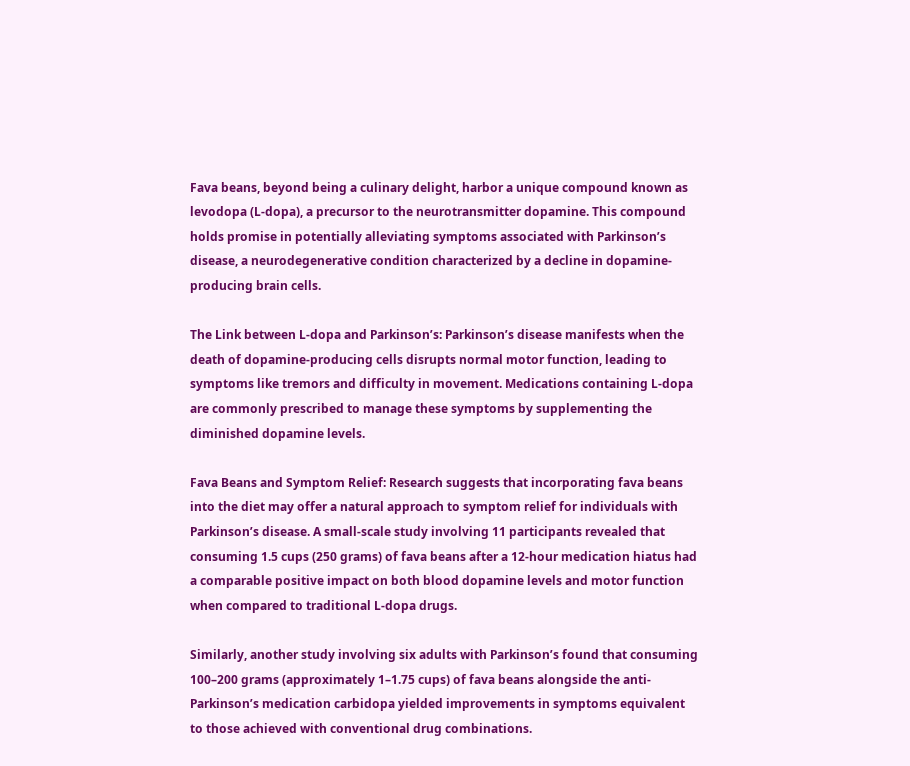Fava beans, beyond being a culinary delight, harbor a unique compound known as levodopa (L-dopa), a precursor to the neurotransmitter dopamine. This compound holds promise in potentially alleviating symptoms associated with Parkinson’s disease, a neurodegenerative condition characterized by a decline in dopamine-producing brain cells.

The Link between L-dopa and Parkinson’s: Parkinson’s disease manifests when the death of dopamine-producing cells disrupts normal motor function, leading to symptoms like tremors and difficulty in movement. Medications containing L-dopa are commonly prescribed to manage these symptoms by supplementing the diminished dopamine levels.

Fava Beans and Symptom Relief: Research suggests that incorporating fava beans into the diet may offer a natural approach to symptom relief for individuals with Parkinson’s disease. A small-scale study involving 11 participants revealed that consuming 1.5 cups (250 grams) of fava beans after a 12-hour medication hiatus had a comparable positive impact on both blood dopamine levels and motor function when compared to traditional L-dopa drugs.

Similarly, another study involving six adults with Parkinson’s found that consuming 100–200 grams (approximately 1–1.75 cups) of fava beans alongside the anti-Parkinson’s medication carbidopa yielded improvements in symptoms equivalent to those achieved with conventional drug combinations.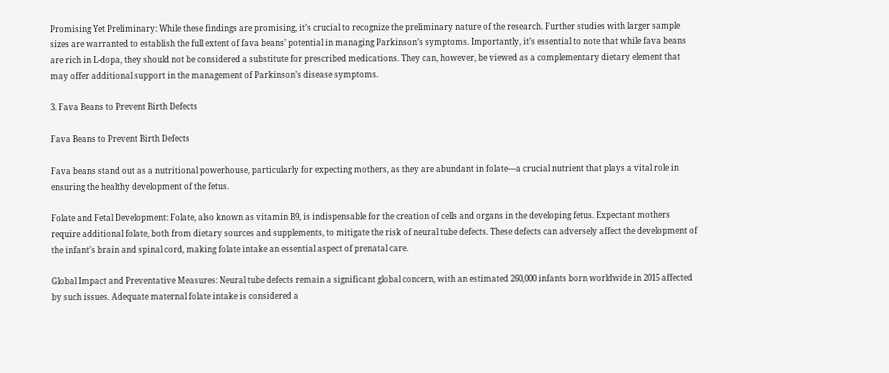Promising Yet Preliminary: While these findings are promising, it’s crucial to recognize the preliminary nature of the research. Further studies with larger sample sizes are warranted to establish the full extent of fava beans’ potential in managing Parkinson’s symptoms. Importantly, it’s essential to note that while fava beans are rich in L-dopa, they should not be considered a substitute for prescribed medications. They can, however, be viewed as a complementary dietary element that may offer additional support in the management of Parkinson’s disease symptoms.

3. Fava Beans to Prevent Birth Defects

Fava Beans to Prevent Birth Defects

Fava beans stand out as a nutritional powerhouse, particularly for expecting mothers, as they are abundant in folate—a crucial nutrient that plays a vital role in ensuring the healthy development of the fetus.

Folate and Fetal Development: Folate, also known as vitamin B9, is indispensable for the creation of cells and organs in the developing fetus. Expectant mothers require additional folate, both from dietary sources and supplements, to mitigate the risk of neural tube defects. These defects can adversely affect the development of the infant’s brain and spinal cord, making folate intake an essential aspect of prenatal care.

Global Impact and Preventative Measures: Neural tube defects remain a significant global concern, with an estimated 260,000 infants born worldwide in 2015 affected by such issues. Adequate maternal folate intake is considered a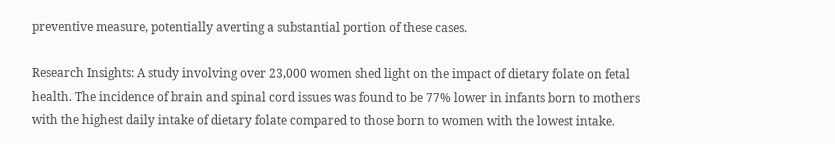preventive measure, potentially averting a substantial portion of these cases.

Research Insights: A study involving over 23,000 women shed light on the impact of dietary folate on fetal health. The incidence of brain and spinal cord issues was found to be 77% lower in infants born to mothers with the highest daily intake of dietary folate compared to those born to women with the lowest intake.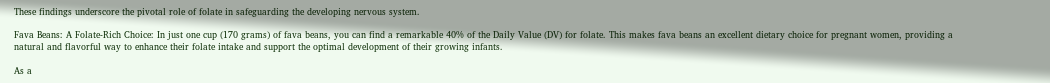These findings underscore the pivotal role of folate in safeguarding the developing nervous system.

Fava Beans: A Folate-Rich Choice: In just one cup (170 grams) of fava beans, you can find a remarkable 40% of the Daily Value (DV) for folate. This makes fava beans an excellent dietary choice for pregnant women, providing a natural and flavorful way to enhance their folate intake and support the optimal development of their growing infants.

As a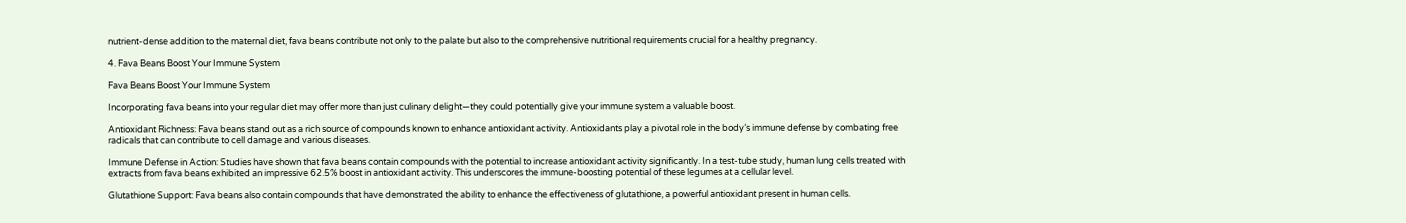nutrient-dense addition to the maternal diet, fava beans contribute not only to the palate but also to the comprehensive nutritional requirements crucial for a healthy pregnancy.

4. Fava Beans Boost Your Immune System

Fava Beans Boost Your Immune System

Incorporating fava beans into your regular diet may offer more than just culinary delight—they could potentially give your immune system a valuable boost.

Antioxidant Richness: Fava beans stand out as a rich source of compounds known to enhance antioxidant activity. Antioxidants play a pivotal role in the body’s immune defense by combating free radicals that can contribute to cell damage and various diseases.

Immune Defense in Action: Studies have shown that fava beans contain compounds with the potential to increase antioxidant activity significantly. In a test-tube study, human lung cells treated with extracts from fava beans exhibited an impressive 62.5% boost in antioxidant activity. This underscores the immune-boosting potential of these legumes at a cellular level.

Glutathione Support: Fava beans also contain compounds that have demonstrated the ability to enhance the effectiveness of glutathione, a powerful antioxidant present in human cells.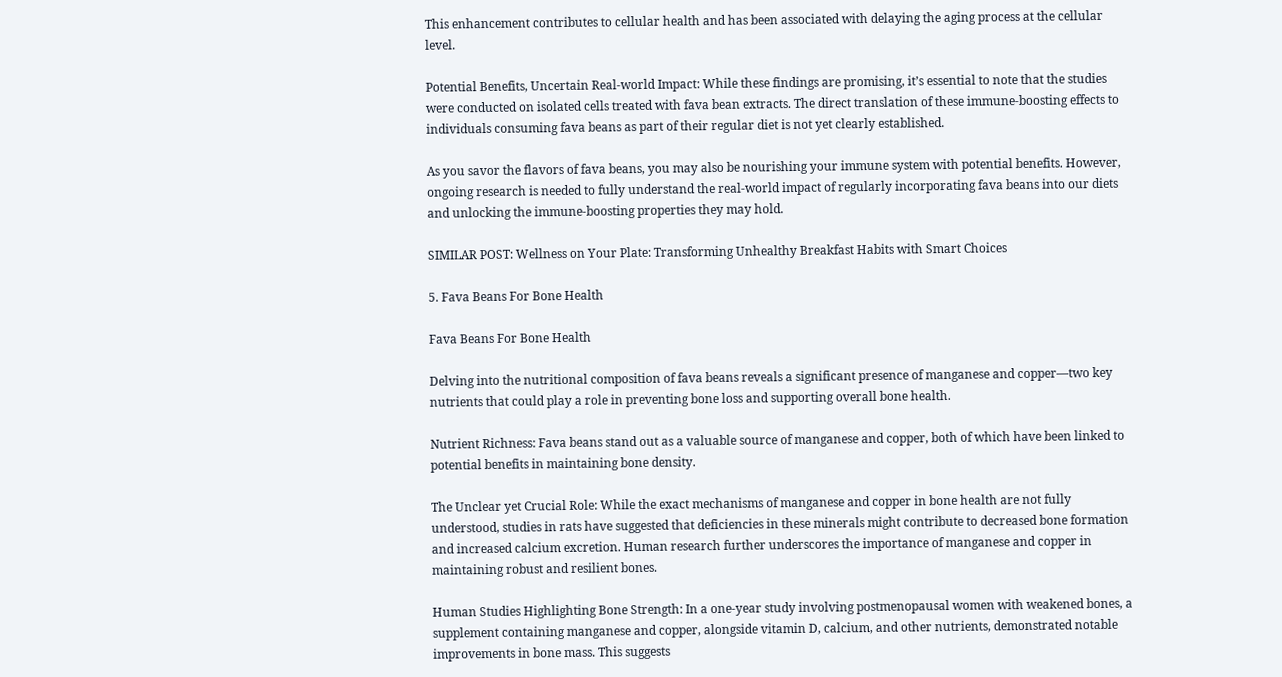This enhancement contributes to cellular health and has been associated with delaying the aging process at the cellular level.

Potential Benefits, Uncertain Real-world Impact: While these findings are promising, it’s essential to note that the studies were conducted on isolated cells treated with fava bean extracts. The direct translation of these immune-boosting effects to individuals consuming fava beans as part of their regular diet is not yet clearly established.

As you savor the flavors of fava beans, you may also be nourishing your immune system with potential benefits. However, ongoing research is needed to fully understand the real-world impact of regularly incorporating fava beans into our diets and unlocking the immune-boosting properties they may hold.

SIMILAR POST: Wellness on Your Plate: Transforming Unhealthy Breakfast Habits with Smart Choices

5. Fava Beans For Bone Health

Fava Beans For Bone Health

Delving into the nutritional composition of fava beans reveals a significant presence of manganese and copper—two key nutrients that could play a role in preventing bone loss and supporting overall bone health.

Nutrient Richness: Fava beans stand out as a valuable source of manganese and copper, both of which have been linked to potential benefits in maintaining bone density.

The Unclear yet Crucial Role: While the exact mechanisms of manganese and copper in bone health are not fully understood, studies in rats have suggested that deficiencies in these minerals might contribute to decreased bone formation and increased calcium excretion. Human research further underscores the importance of manganese and copper in maintaining robust and resilient bones.

Human Studies Highlighting Bone Strength: In a one-year study involving postmenopausal women with weakened bones, a supplement containing manganese and copper, alongside vitamin D, calcium, and other nutrients, demonstrated notable improvements in bone mass. This suggests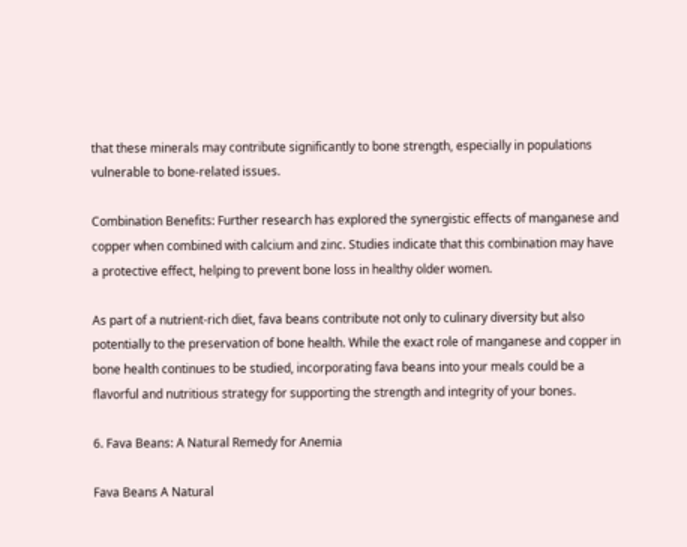that these minerals may contribute significantly to bone strength, especially in populations vulnerable to bone-related issues.

Combination Benefits: Further research has explored the synergistic effects of manganese and copper when combined with calcium and zinc. Studies indicate that this combination may have a protective effect, helping to prevent bone loss in healthy older women.

As part of a nutrient-rich diet, fava beans contribute not only to culinary diversity but also potentially to the preservation of bone health. While the exact role of manganese and copper in bone health continues to be studied, incorporating fava beans into your meals could be a flavorful and nutritious strategy for supporting the strength and integrity of your bones.

6. Fava Beans: A Natural Remedy for Anemia

Fava Beans A Natural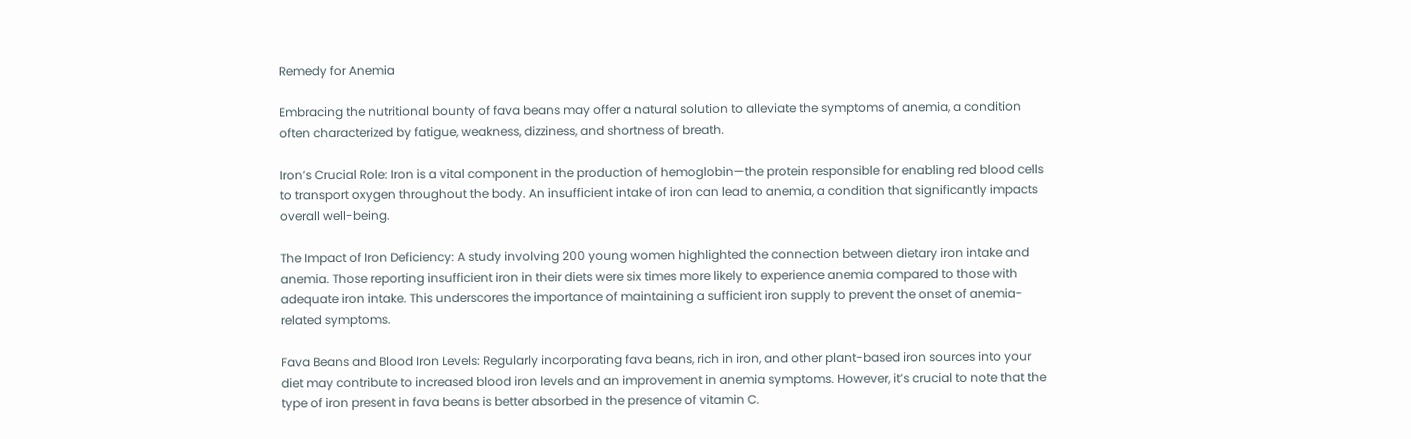Remedy for Anemia

Embracing the nutritional bounty of fava beans may offer a natural solution to alleviate the symptoms of anemia, a condition often characterized by fatigue, weakness, dizziness, and shortness of breath.

Iron’s Crucial Role: Iron is a vital component in the production of hemoglobin—the protein responsible for enabling red blood cells to transport oxygen throughout the body. An insufficient intake of iron can lead to anemia, a condition that significantly impacts overall well-being.

The Impact of Iron Deficiency: A study involving 200 young women highlighted the connection between dietary iron intake and anemia. Those reporting insufficient iron in their diets were six times more likely to experience anemia compared to those with adequate iron intake. This underscores the importance of maintaining a sufficient iron supply to prevent the onset of anemia-related symptoms.

Fava Beans and Blood Iron Levels: Regularly incorporating fava beans, rich in iron, and other plant-based iron sources into your diet may contribute to increased blood iron levels and an improvement in anemia symptoms. However, it’s crucial to note that the type of iron present in fava beans is better absorbed in the presence of vitamin C.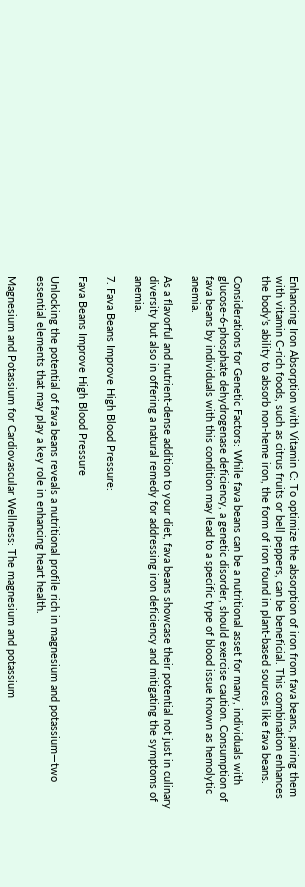Enhancing Iron Absorption with Vitamin C: To optimize the absorption of iron from fava beans, pairing them with vitamin C-rich foods, such as citrus fruits or bell peppers, can be beneficial. This combination enhances the body’s ability to absorb non-heme iron, the form of iron found in plant-based sources like fava beans.

Considerations for Genetic Factors: While fava beans can be a nutritional asset for many, individuals with glucose-6-phosphate dehydrogenase deficiency, a genetic disorder, should exercise caution. Consumption of fava beans by individuals with this condition may lead to a specific type of blood issue known as hemolytic anemia.

As a flavorful and nutrient-dense addition to your diet, fava beans showcase their potential not just in culinary diversity but also in offering a natural remedy for addressing iron deficiency and mitigating the symptoms of anemia.

7. Fava Beans Improve High Blood Pressure:

Fava Beans Improve High Blood Pressure

Unlocking the potential of fava beans reveals a nutritional profile rich in magnesium and potassium—two essential elements that may play a key role in enhancing heart health.

Magnesium and Potassium for Cardiovascular Wellness: The magnesium and potassium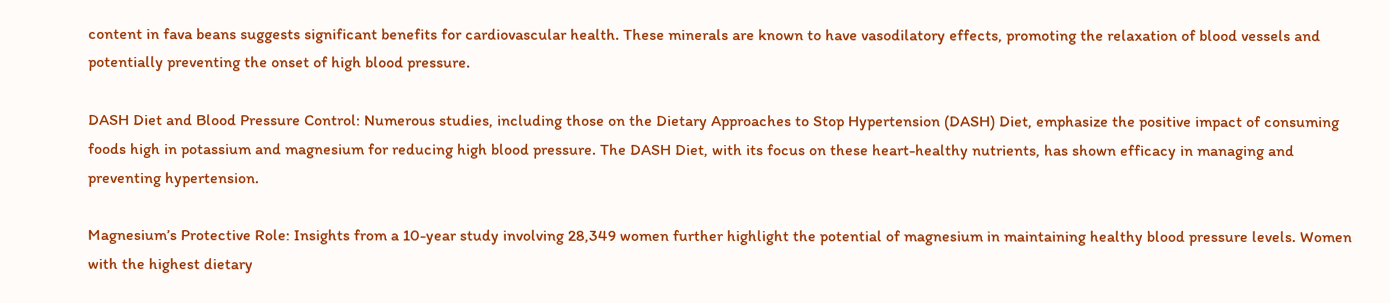content in fava beans suggests significant benefits for cardiovascular health. These minerals are known to have vasodilatory effects, promoting the relaxation of blood vessels and potentially preventing the onset of high blood pressure.

DASH Diet and Blood Pressure Control: Numerous studies, including those on the Dietary Approaches to Stop Hypertension (DASH) Diet, emphasize the positive impact of consuming foods high in potassium and magnesium for reducing high blood pressure. The DASH Diet, with its focus on these heart-healthy nutrients, has shown efficacy in managing and preventing hypertension.

Magnesium’s Protective Role: Insights from a 10-year study involving 28,349 women further highlight the potential of magnesium in maintaining healthy blood pressure levels. Women with the highest dietary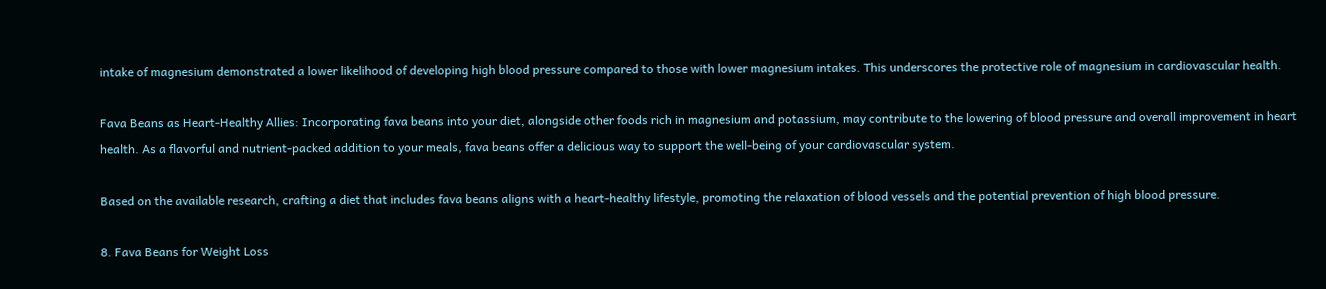intake of magnesium demonstrated a lower likelihood of developing high blood pressure compared to those with lower magnesium intakes. This underscores the protective role of magnesium in cardiovascular health.

Fava Beans as Heart-Healthy Allies: Incorporating fava beans into your diet, alongside other foods rich in magnesium and potassium, may contribute to the lowering of blood pressure and overall improvement in heart health. As a flavorful and nutrient-packed addition to your meals, fava beans offer a delicious way to support the well-being of your cardiovascular system.

Based on the available research, crafting a diet that includes fava beans aligns with a heart-healthy lifestyle, promoting the relaxation of blood vessels and the potential prevention of high blood pressure.

8. Fava Beans for Weight Loss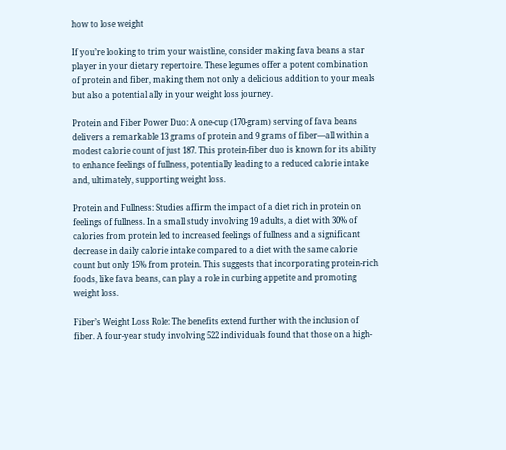how to lose weight

If you’re looking to trim your waistline, consider making fava beans a star player in your dietary repertoire. These legumes offer a potent combination of protein and fiber, making them not only a delicious addition to your meals but also a potential ally in your weight loss journey.

Protein and Fiber Power Duo: A one-cup (170-gram) serving of fava beans delivers a remarkable 13 grams of protein and 9 grams of fiber—all within a modest calorie count of just 187. This protein-fiber duo is known for its ability to enhance feelings of fullness, potentially leading to a reduced calorie intake and, ultimately, supporting weight loss.

Protein and Fullness: Studies affirm the impact of a diet rich in protein on feelings of fullness. In a small study involving 19 adults, a diet with 30% of calories from protein led to increased feelings of fullness and a significant decrease in daily calorie intake compared to a diet with the same calorie count but only 15% from protein. This suggests that incorporating protein-rich foods, like fava beans, can play a role in curbing appetite and promoting weight loss.

Fiber’s Weight Loss Role: The benefits extend further with the inclusion of fiber. A four-year study involving 522 individuals found that those on a high-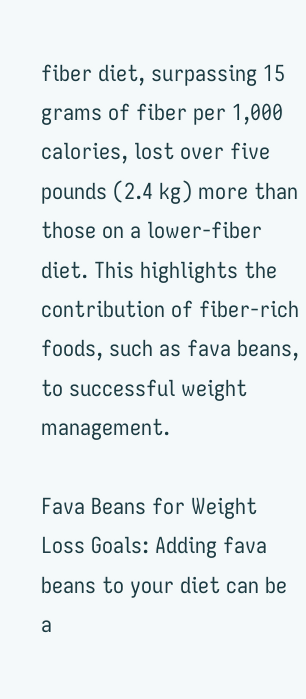fiber diet, surpassing 15 grams of fiber per 1,000 calories, lost over five pounds (2.4 kg) more than those on a lower-fiber diet. This highlights the contribution of fiber-rich foods, such as fava beans, to successful weight management.

Fava Beans for Weight Loss Goals: Adding fava beans to your diet can be a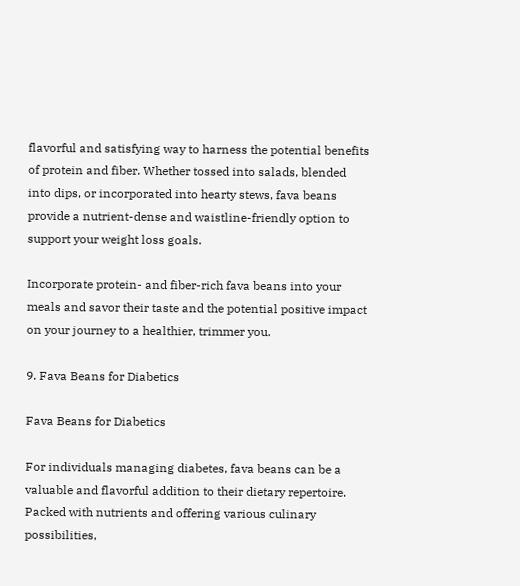flavorful and satisfying way to harness the potential benefits of protein and fiber. Whether tossed into salads, blended into dips, or incorporated into hearty stews, fava beans provide a nutrient-dense and waistline-friendly option to support your weight loss goals.

Incorporate protein- and fiber-rich fava beans into your meals and savor their taste and the potential positive impact on your journey to a healthier, trimmer you.

9. Fava Beans for Diabetics

Fava Beans for Diabetics

For individuals managing diabetes, fava beans can be a valuable and flavorful addition to their dietary repertoire. Packed with nutrients and offering various culinary possibilities,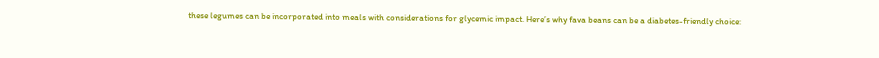these legumes can be incorporated into meals with considerations for glycemic impact. Here’s why fava beans can be a diabetes-friendly choice: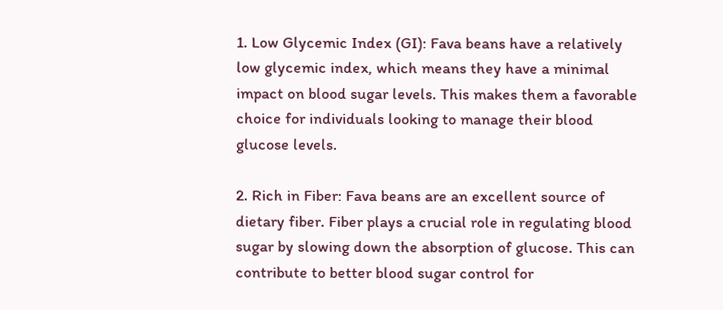1. Low Glycemic Index (GI): Fava beans have a relatively low glycemic index, which means they have a minimal impact on blood sugar levels. This makes them a favorable choice for individuals looking to manage their blood glucose levels.

2. Rich in Fiber: Fava beans are an excellent source of dietary fiber. Fiber plays a crucial role in regulating blood sugar by slowing down the absorption of glucose. This can contribute to better blood sugar control for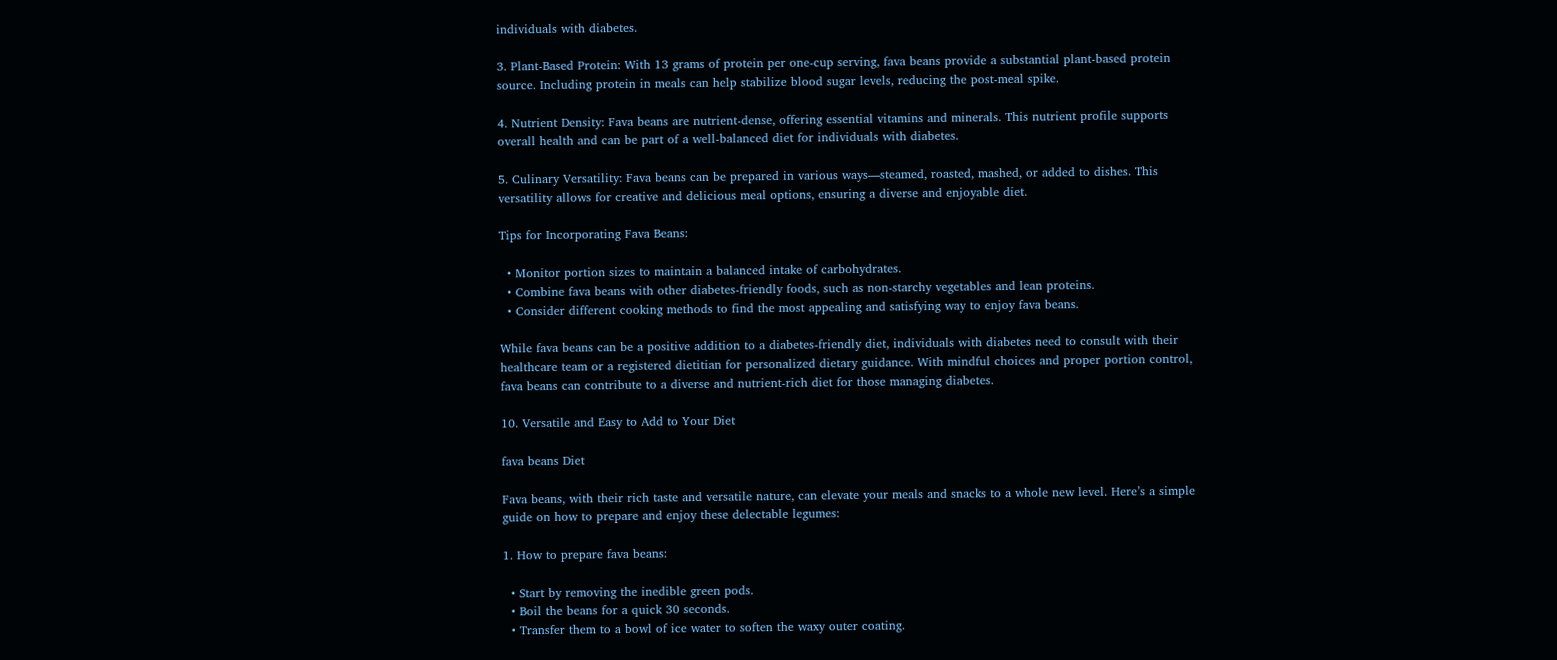individuals with diabetes.

3. Plant-Based Protein: With 13 grams of protein per one-cup serving, fava beans provide a substantial plant-based protein source. Including protein in meals can help stabilize blood sugar levels, reducing the post-meal spike.

4. Nutrient Density: Fava beans are nutrient-dense, offering essential vitamins and minerals. This nutrient profile supports overall health and can be part of a well-balanced diet for individuals with diabetes.

5. Culinary Versatility: Fava beans can be prepared in various ways—steamed, roasted, mashed, or added to dishes. This versatility allows for creative and delicious meal options, ensuring a diverse and enjoyable diet.

Tips for Incorporating Fava Beans:

  • Monitor portion sizes to maintain a balanced intake of carbohydrates.
  • Combine fava beans with other diabetes-friendly foods, such as non-starchy vegetables and lean proteins.
  • Consider different cooking methods to find the most appealing and satisfying way to enjoy fava beans.

While fava beans can be a positive addition to a diabetes-friendly diet, individuals with diabetes need to consult with their healthcare team or a registered dietitian for personalized dietary guidance. With mindful choices and proper portion control, fava beans can contribute to a diverse and nutrient-rich diet for those managing diabetes.

10. Versatile and Easy to Add to Your Diet

fava beans Diet

Fava beans, with their rich taste and versatile nature, can elevate your meals and snacks to a whole new level. Here’s a simple guide on how to prepare and enjoy these delectable legumes:

1. How to prepare fava beans:

  • Start by removing the inedible green pods.
  • Boil the beans for a quick 30 seconds.
  • Transfer them to a bowl of ice water to soften the waxy outer coating.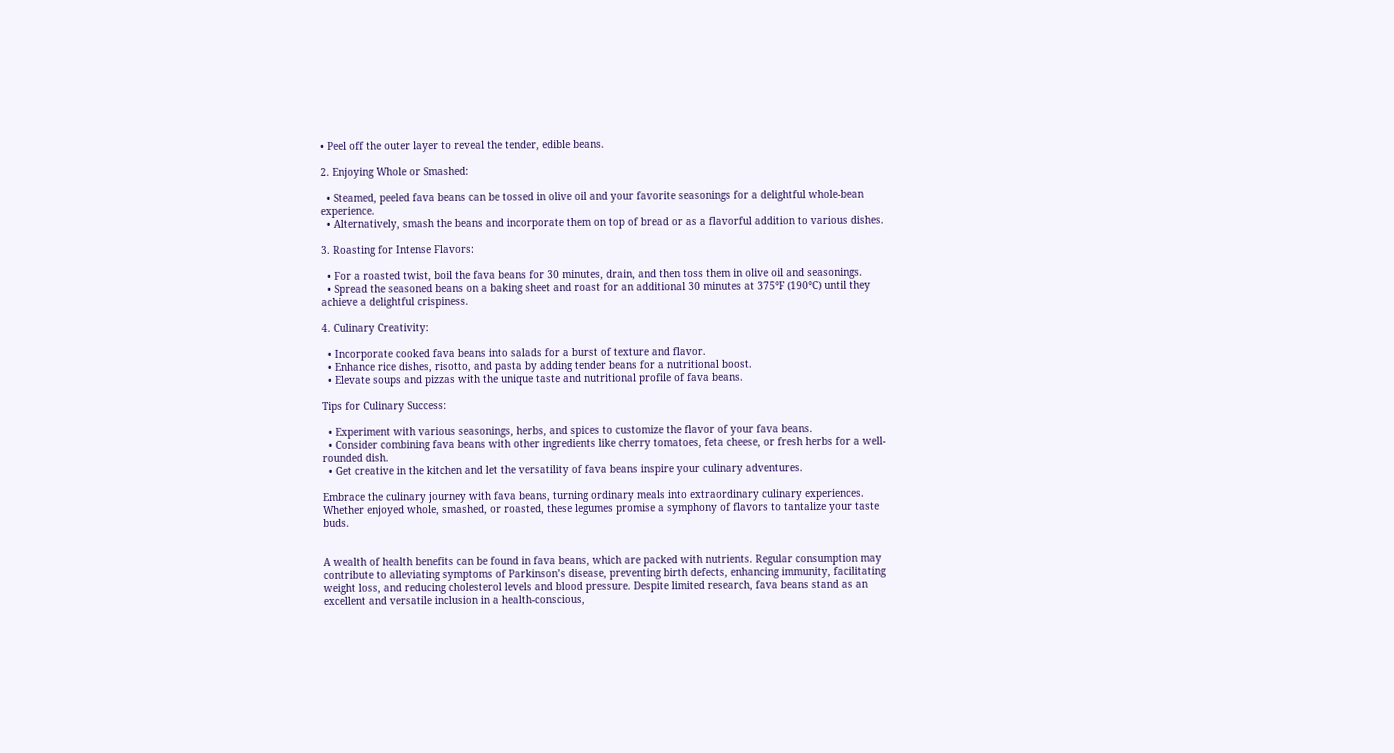• Peel off the outer layer to reveal the tender, edible beans.

2. Enjoying Whole or Smashed:

  • Steamed, peeled fava beans can be tossed in olive oil and your favorite seasonings for a delightful whole-bean experience.
  • Alternatively, smash the beans and incorporate them on top of bread or as a flavorful addition to various dishes.

3. Roasting for Intense Flavors:

  • For a roasted twist, boil the fava beans for 30 minutes, drain, and then toss them in olive oil and seasonings.
  • Spread the seasoned beans on a baking sheet and roast for an additional 30 minutes at 375℉ (190℃) until they achieve a delightful crispiness.

4. Culinary Creativity:

  • Incorporate cooked fava beans into salads for a burst of texture and flavor.
  • Enhance rice dishes, risotto, and pasta by adding tender beans for a nutritional boost.
  • Elevate soups and pizzas with the unique taste and nutritional profile of fava beans.

Tips for Culinary Success:

  • Experiment with various seasonings, herbs, and spices to customize the flavor of your fava beans.
  • Consider combining fava beans with other ingredients like cherry tomatoes, feta cheese, or fresh herbs for a well-rounded dish.
  • Get creative in the kitchen and let the versatility of fava beans inspire your culinary adventures.

Embrace the culinary journey with fava beans, turning ordinary meals into extraordinary culinary experiences. Whether enjoyed whole, smashed, or roasted, these legumes promise a symphony of flavors to tantalize your taste buds.


A wealth of health benefits can be found in fava beans, which are packed with nutrients. Regular consumption may contribute to alleviating symptoms of Parkinson’s disease, preventing birth defects, enhancing immunity, facilitating weight loss, and reducing cholesterol levels and blood pressure. Despite limited research, fava beans stand as an excellent and versatile inclusion in a health-conscious,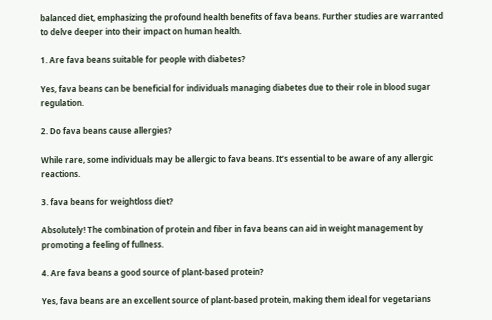balanced diet, emphasizing the profound health benefits of fava beans. Further studies are warranted to delve deeper into their impact on human health.

1. Are fava beans suitable for people with diabetes?

Yes, fava beans can be beneficial for individuals managing diabetes due to their role in blood sugar regulation.

2. Do fava beans cause allergies?

While rare, some individuals may be allergic to fava beans. It’s essential to be aware of any allergic reactions.

3. fava beans for weightloss diet?

Absolutely! The combination of protein and fiber in fava beans can aid in weight management by promoting a feeling of fullness.

4. Are fava beans a good source of plant-based protein?

Yes, fava beans are an excellent source of plant-based protein, making them ideal for vegetarians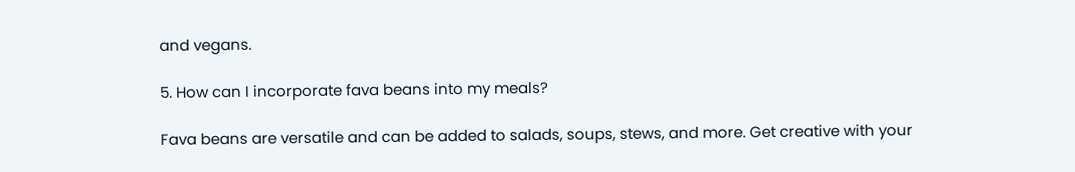and vegans.

5. How can I incorporate fava beans into my meals?

Fava beans are versatile and can be added to salads, soups, stews, and more. Get creative with your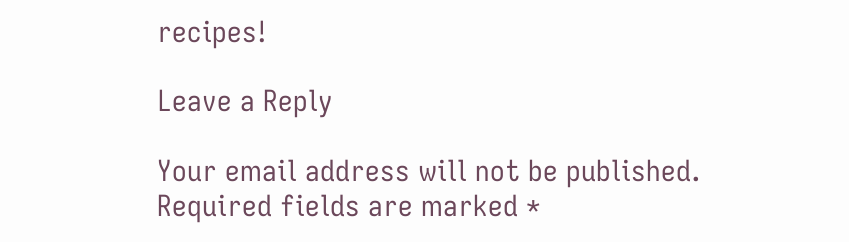recipes!

Leave a Reply

Your email address will not be published. Required fields are marked *